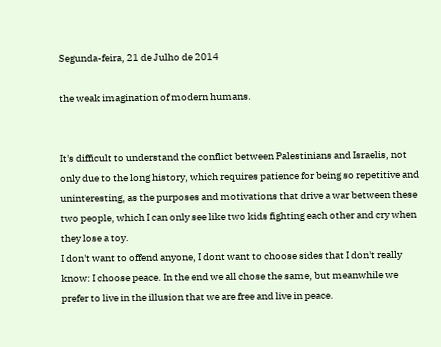Segunda-feira, 21 de Julho de 2014

the weak imagination of modern humans.


It's difficult to understand the conflict between Palestinians and Israelis, not only due to the long history, which requires patience for being so repetitive and uninteresting, as the purposes and motivations that drive a war between these two people, which I can only see like two kids fighting each other and cry when they lose a toy.
I don't want to offend anyone, I dont want to choose sides that I don't really know: I choose peace. In the end we all chose the same, but meanwhile we prefer to live in the illusion that we are free and live in peace.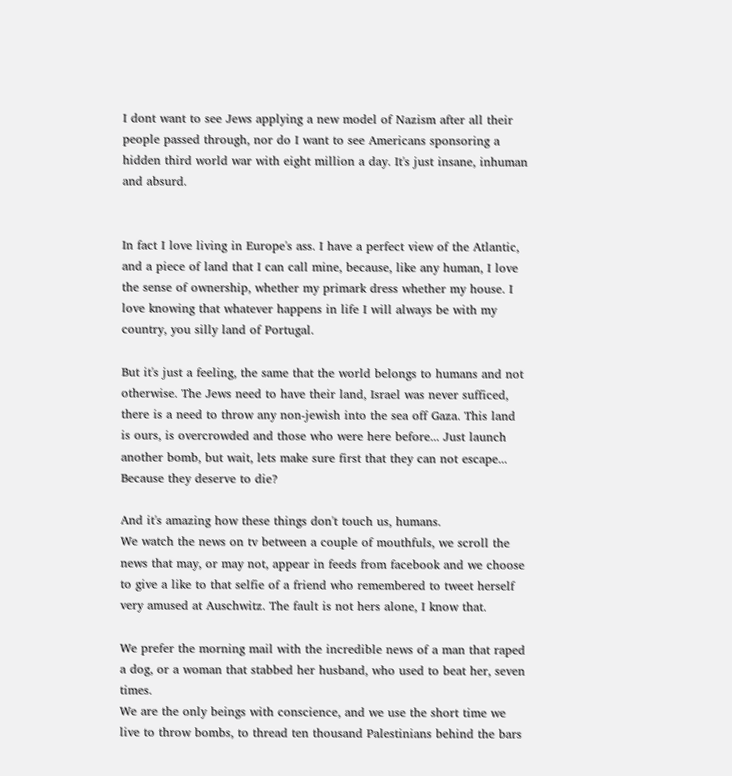I dont want to see Jews applying a new model of Nazism after all their people passed through, nor do I want to see Americans sponsoring a hidden third world war with eight million a day. It's just insane, inhuman and absurd.


In fact I love living in Europe's ass. I have a perfect view of the Atlantic, and a piece of land that I can call mine, because, like any human, I love the sense of ownership, whether my primark dress whether my house. I love knowing that whatever happens in life I will always be with my country, you silly land of Portugal.

But it's just a feeling, the same that the world belongs to humans and not otherwise. The Jews need to have their land, Israel was never sufficed, there is a need to throw any non-jewish into the sea off Gaza. This land is ours, is overcrowded and those who were here before... Just launch another bomb, but wait, lets make sure first that they can not escape... Because they deserve to die?

And it's amazing how these things don't touch us, humans.
We watch the news on tv between a couple of mouthfuls, we scroll the news that may, or may not, appear in feeds from facebook and we choose to give a like to that selfie of a friend who remembered to tweet herself very amused at Auschwitz. The fault is not hers alone, I know that.

We prefer the morning mail with the incredible news of a man that raped a dog, or a woman that stabbed her husband, who used to beat her, seven times.
We are the only beings with conscience, and we use the short time we live to throw bombs, to thread ten thousand Palestinians behind the bars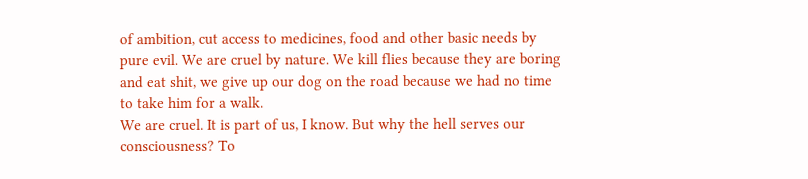of ambition, cut access to medicines, food and other basic needs by pure evil. We are cruel by nature. We kill flies because they are boring and eat shit, we give up our dog on the road because we had no time to take him for a walk.
We are cruel. It is part of us, I know. But why the hell serves our consciousness? To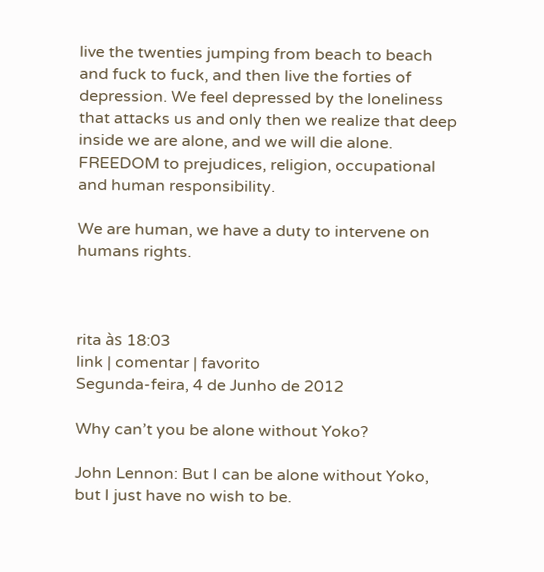live the twenties jumping from beach to beach and fuck to fuck, and then live the forties of depression. We feel depressed by the loneliness that attacks us and only then we realize that deep inside we are alone, and we will die alone.
FREEDOM to prejudices, religion, occupational and human responsibility.

We are human, we have a duty to intervene on humans rights.



rita às 18:03
link | comentar | favorito
Segunda-feira, 4 de Junho de 2012

Why can’t you be alone without Yoko?

John Lennon: But I can be alone without Yoko, but I just have no wish to be.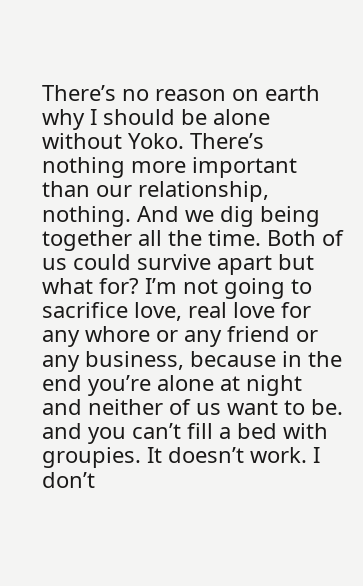There’s no reason on earth why I should be alone without Yoko. There’s nothing more important than our relationship, nothing. And we dig being together all the time. Both of us could survive apart but what for? I’m not going to sacrifice love, real love for any whore or any friend or any business, because in the end you’re alone at night and neither of us want to be. and you can’t fill a bed with groupies. It doesn’t work. I don’t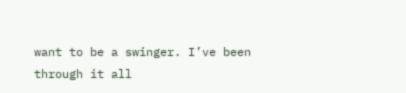want to be a swinger. I’ve been through it all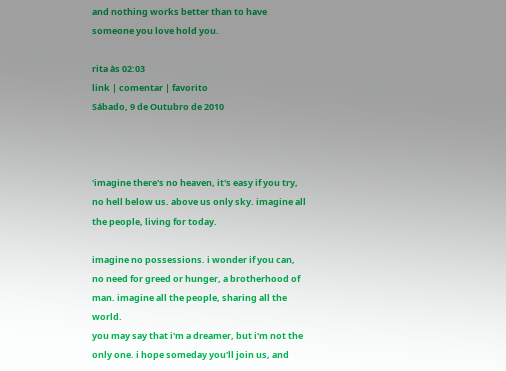and nothing works better than to have someone you love hold you.

rita às 02:03
link | comentar | favorito
Sábado, 9 de Outubro de 2010



'imagine there's no heaven, it's easy if you try, no hell below us. above us only sky. imagine all the people, living for today.

imagine no possessions. i wonder if you can, no need for greed or hunger, a brotherhood of man. imagine all the people, sharing all the world.
you may say that i'm a dreamer, but i'm not the only one. i hope someday you'll join us, and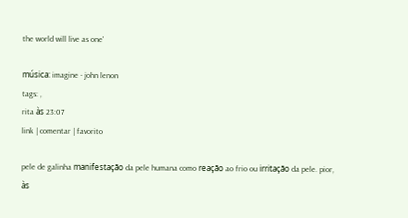the world will live as one'

música: imagine - john lenon
tags: ,
rita às 23:07
link | comentar | favorito

pele de galinha manifestação da pele humana como reação ao frio ou irritação da pele. pior, às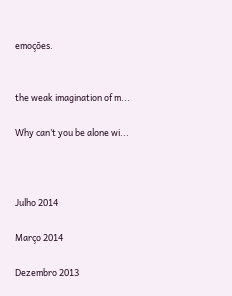emoções.


the weak imagination of m...

Why can’t you be alone wi...



Julho 2014

Março 2014

Dezembro 2013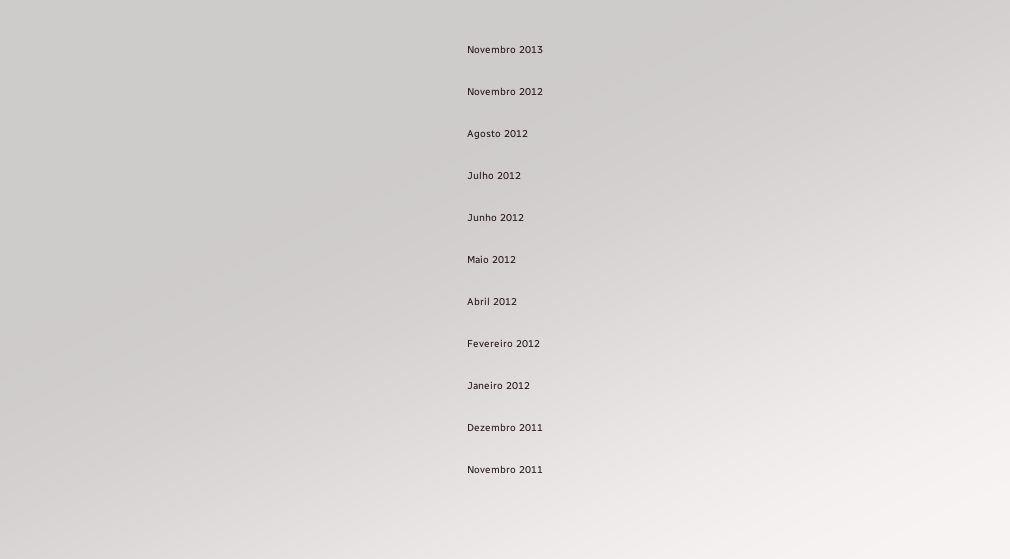Novembro 2013

Novembro 2012

Agosto 2012

Julho 2012

Junho 2012

Maio 2012

Abril 2012

Fevereiro 2012

Janeiro 2012

Dezembro 2011

Novembro 2011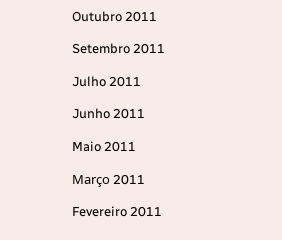Outubro 2011

Setembro 2011

Julho 2011

Junho 2011

Maio 2011

Março 2011

Fevereiro 2011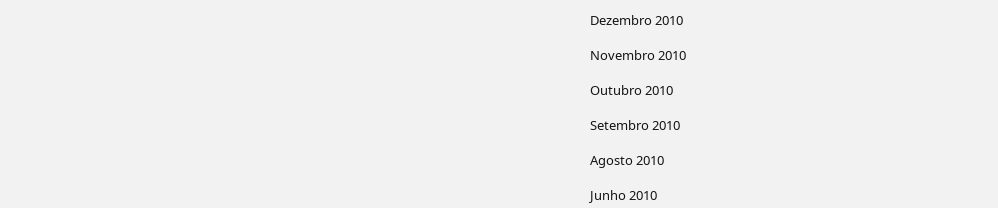Dezembro 2010

Novembro 2010

Outubro 2010

Setembro 2010

Agosto 2010

Junho 2010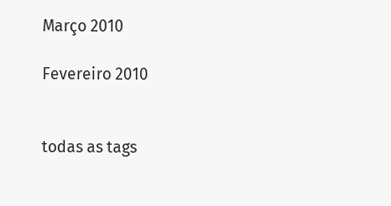Março 2010

Fevereiro 2010


todas as tags